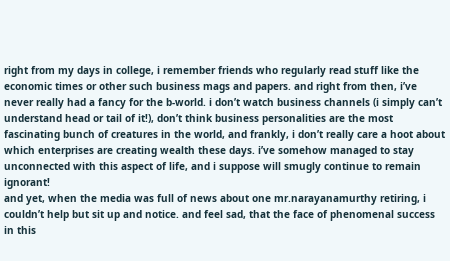right from my days in college, i remember friends who regularly read stuff like the economic times or other such business mags and papers. and right from then, i’ve never really had a fancy for the b-world. i don’t watch business channels (i simply can’t understand head or tail of it!), don’t think business personalities are the most fascinating bunch of creatures in the world, and frankly, i don’t really care a hoot about which enterprises are creating wealth these days. i’ve somehow managed to stay unconnected with this aspect of life, and i suppose will smugly continue to remain ignorant!
and yet, when the media was full of news about one mr.narayanamurthy retiring, i couldn’t help but sit up and notice. and feel sad, that the face of phenomenal success in this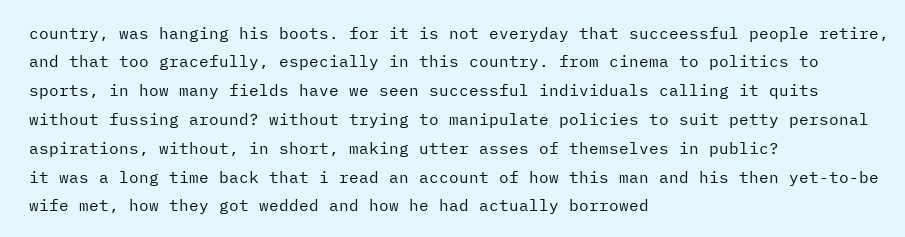country, was hanging his boots. for it is not everyday that succeessful people retire, and that too gracefully, especially in this country. from cinema to politics to sports, in how many fields have we seen successful individuals calling it quits without fussing around? without trying to manipulate policies to suit petty personal aspirations, without, in short, making utter asses of themselves in public?
it was a long time back that i read an account of how this man and his then yet-to-be wife met, how they got wedded and how he had actually borrowed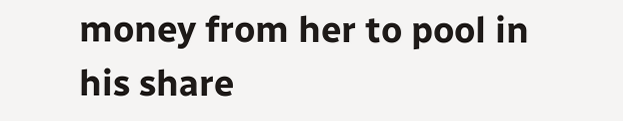money from her to pool in his share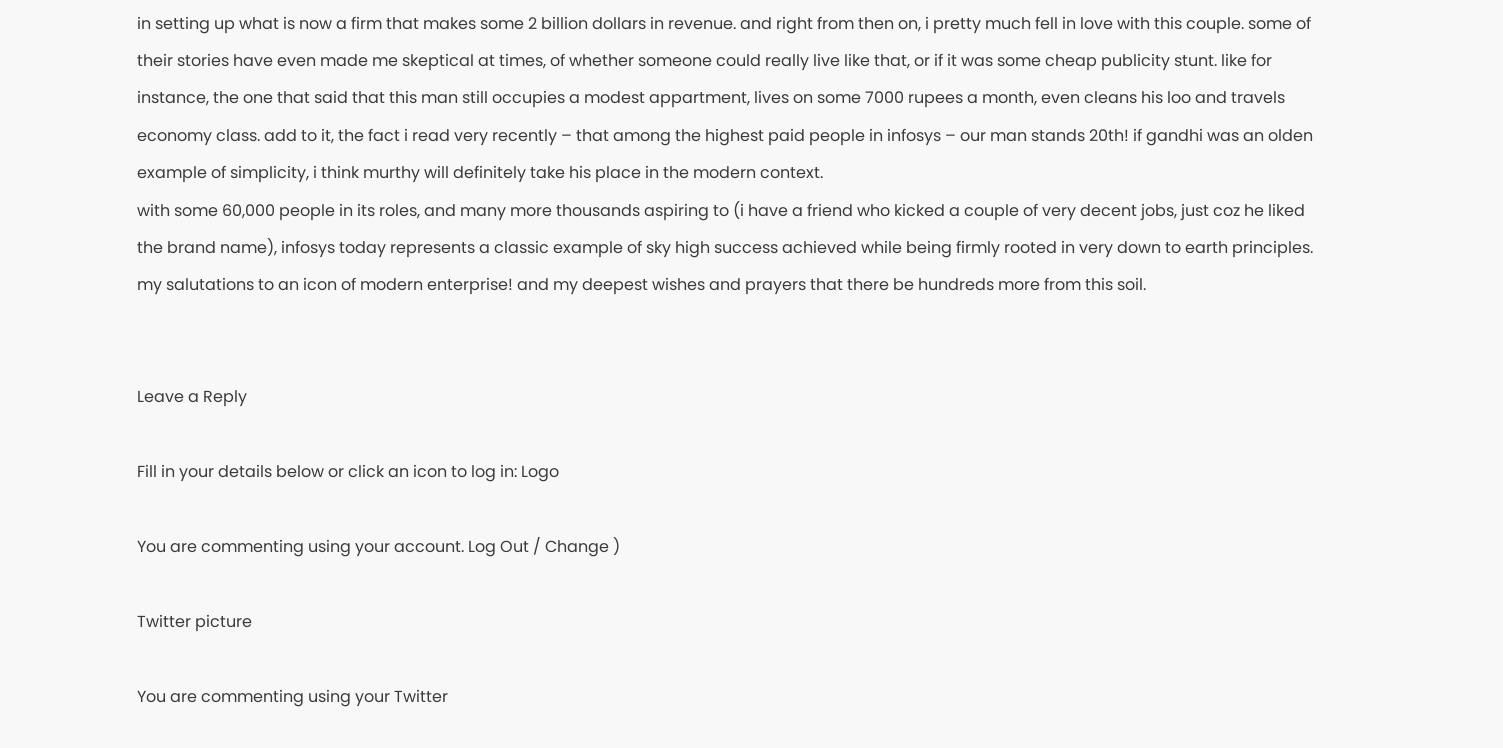in setting up what is now a firm that makes some 2 billion dollars in revenue. and right from then on, i pretty much fell in love with this couple. some of their stories have even made me skeptical at times, of whether someone could really live like that, or if it was some cheap publicity stunt. like for instance, the one that said that this man still occupies a modest appartment, lives on some 7000 rupees a month, even cleans his loo and travels economy class. add to it, the fact i read very recently – that among the highest paid people in infosys – our man stands 20th! if gandhi was an olden example of simplicity, i think murthy will definitely take his place in the modern context.
with some 60,000 people in its roles, and many more thousands aspiring to (i have a friend who kicked a couple of very decent jobs, just coz he liked the brand name), infosys today represents a classic example of sky high success achieved while being firmly rooted in very down to earth principles.
my salutations to an icon of modern enterprise! and my deepest wishes and prayers that there be hundreds more from this soil.


Leave a Reply

Fill in your details below or click an icon to log in: Logo

You are commenting using your account. Log Out / Change )

Twitter picture

You are commenting using your Twitter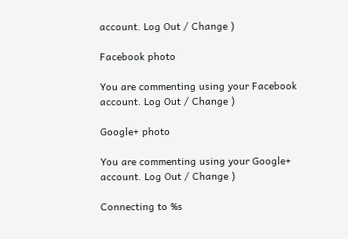account. Log Out / Change )

Facebook photo

You are commenting using your Facebook account. Log Out / Change )

Google+ photo

You are commenting using your Google+ account. Log Out / Change )

Connecting to %s